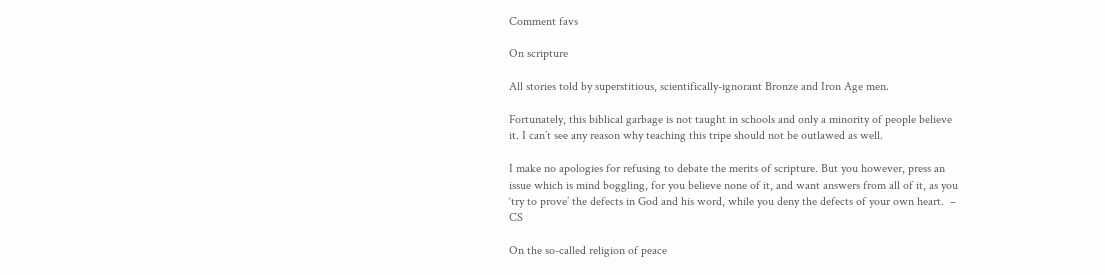Comment favs

On scripture

All stories told by superstitious, scientifically-ignorant Bronze and Iron Age men.

Fortunately, this biblical garbage is not taught in schools and only a minority of people believe it. I can’t see any reason why teaching this tripe should not be outlawed as well.

I make no apologies for refusing to debate the merits of scripture. But you however, press an issue which is mind boggling, for you believe none of it, and want answers from all of it, as you ‘try to prove’ the defects in God and his word, while you deny the defects of your own heart.  – CS

On the so-called religion of peace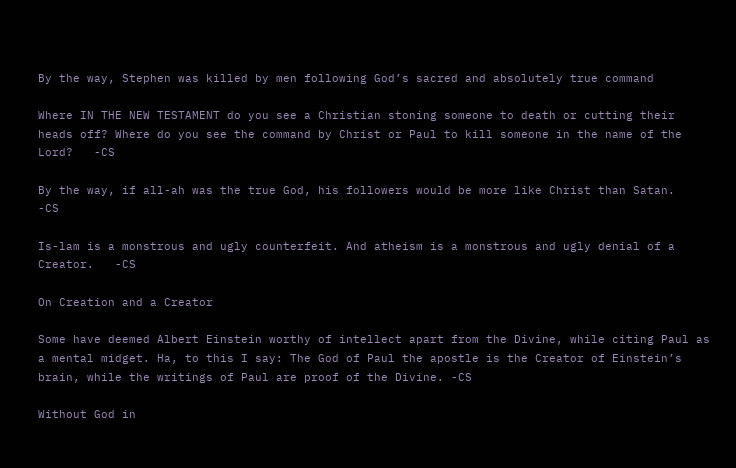By the way, Stephen was killed by men following God’s sacred and absolutely true command

Where IN THE NEW TESTAMENT do you see a Christian stoning someone to death or cutting their heads off? Where do you see the command by Christ or Paul to kill someone in the name of the Lord?   -CS

By the way, if all-ah was the true God, his followers would be more like Christ than Satan.    -CS

Is-lam is a monstrous and ugly counterfeit. And atheism is a monstrous and ugly denial of a Creator.   -CS

On Creation and a Creator

Some have deemed Albert Einstein worthy of intellect apart from the Divine, while citing Paul as a mental midget. Ha, to this I say: The God of Paul the apostle is the Creator of Einstein’s brain, while the writings of Paul are proof of the Divine. -CS

Without God in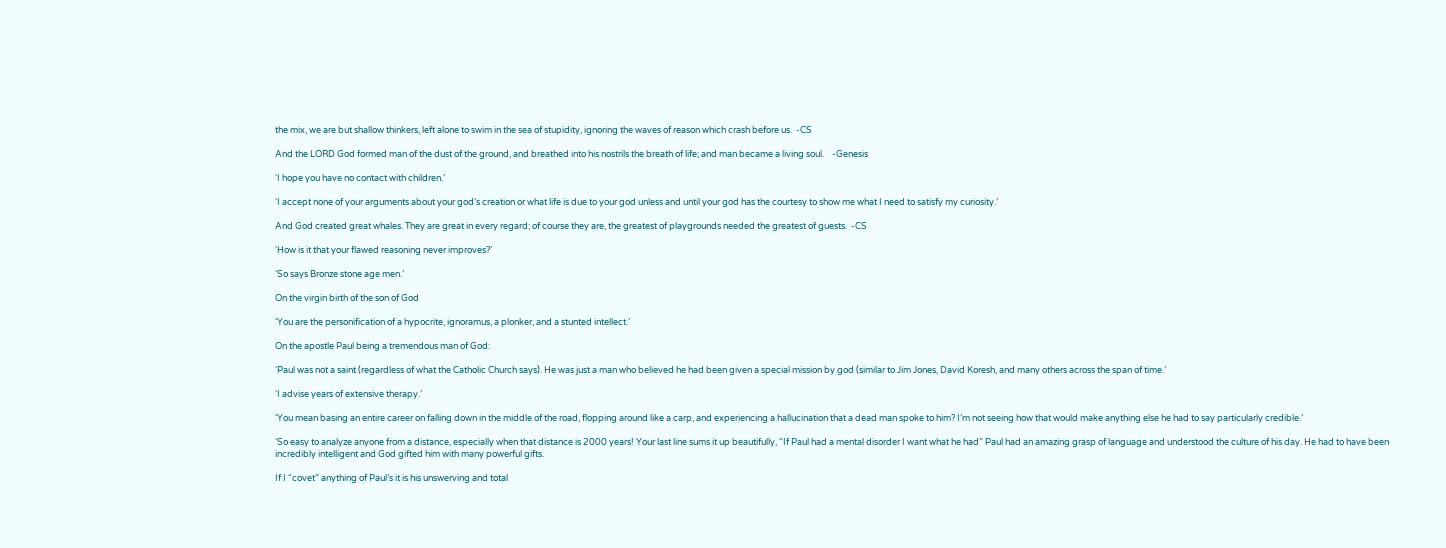the mix, we are but shallow thinkers, left alone to swim in the sea of stupidity, ignoring the waves of reason which crash before us.  -CS

And the LORD God formed man of the dust of the ground, and breathed into his nostrils the breath of life; and man became a living soul.    -Genesis

‘I hope you have no contact with children.’

‘I accept none of your arguments about your god’s creation or what life is due to your god unless and until your god has the courtesy to show me what I need to satisfy my curiosity.’

And God created great whales. They are great in every regard; of course they are, the greatest of playgrounds needed the greatest of guests.  -CS

‘How is it that your flawed reasoning never improves?’

‘So says Bronze stone age men.’

On the virgin birth of the son of God

‘You are the personification of a hypocrite, ignoramus, a plonker, and a stunted intellect.’

On the apostle Paul being a tremendous man of God:

‘Paul was not a saint (regardless of what the Catholic Church says). He was just a man who believed he had been given a special mission by god (similar to Jim Jones, David Koresh, and many others across the span of time.’

‘I advise years of extensive therapy.’

‘You mean basing an entire career on falling down in the middle of the road, flopping around like a carp, and experiencing a hallucination that a dead man spoke to him? I’m not seeing how that would make anything else he had to say particularly credible.’

‘So easy to analyze anyone from a distance, especially when that distance is 2000 years! Your last line sums it up beautifully, “If Paul had a mental disorder I want what he had” Paul had an amazing grasp of language and understood the culture of his day. He had to have been incredibly intelligent and God gifted him with many powerful gifts.

If I “covet” anything of Paul’s it is his unswerving and total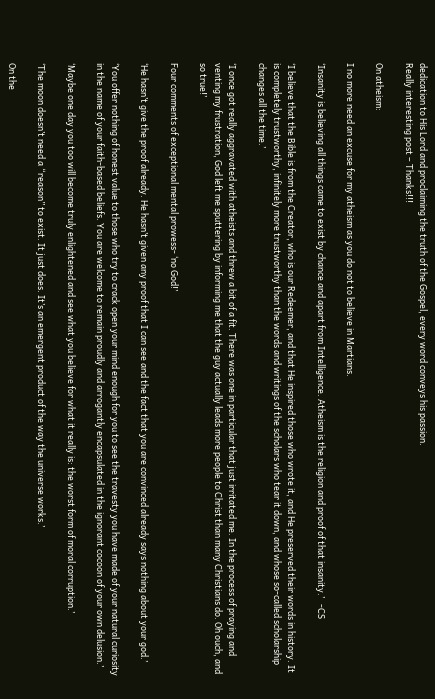dedication to His Lord and proclaiming the truth of the Gospel, every word conveys his passion.
Really interesting post – Thanks!!!

On atheism:

I no more need an excuse for my atheism as you do not to believe in Martians.

‘Insanity is believing all things came to exist by chance and apart from Intelligence. Atheism is the religion and proof of that insanity.’   -CS

‘I believe that the Bible is from the Creator, who is our Redeemer, and that He inspired those who wrote it, and He preserved their words in history. It is completely trustworthy, infinitely more trustworthy than the words and writings of the scholars who tear it down, and whose so-called scholarship changes all the time.’

‘I once got really aggravated with atheists and threw a bit of a fit. There was one in particular that just irritated me. In the process of praying and venting my frustration, God left me sputtering by informing me that the guy actually leads more people to Christ than many Christians do. Oh ouch, and so true!’

Four comments of exceptional mental prowess- ‘no God!’

‘He hasn’t give the proof already. He hasn’t given any proof that I can see and the fact that you are convinced already says nothing about your god.’

‘You offer nothing of honest value to those who try to crack open your mind enough for you to see the travesty you have made of your natural curiosity in the name of your faith-based beliefs. You are welcome to remain proudly and arrogantly encapsulated in the ignorant cocoon of your own delusion.’

‘Maybe one day you too will become truly enlightened and see what you believe for what it really is: the worst form of moral corruption.’

‘The moon doesn’t need a “reason” to exist. It just does. It’s an emergent product of the way the universe works.’

On the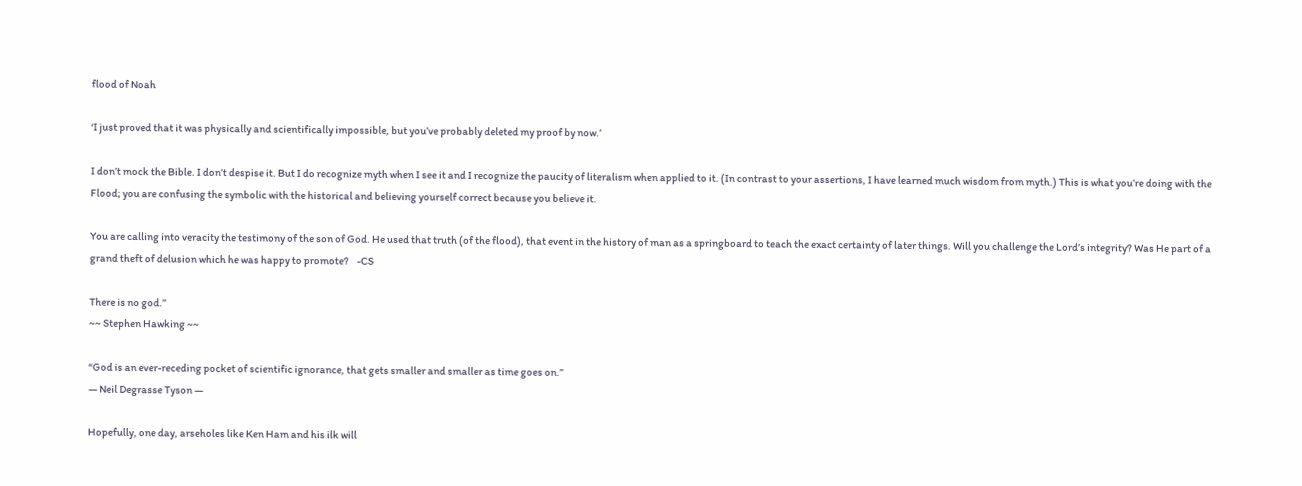flood of Noah

‘I just proved that it was physically and scientifically impossible, but you’ve probably deleted my proof by now.’

I don’t mock the Bible. I don’t despise it. But I do recognize myth when I see it and I recognize the paucity of literalism when applied to it. (In contrast to your assertions, I have learned much wisdom from myth.) This is what you’re doing with the Flood; you are confusing the symbolic with the historical and believing yourself correct because you believe it.

You are calling into veracity the testimony of the son of God. He used that truth (of the flood), that event in the history of man as a springboard to teach the exact certainty of later things. Will you challenge the Lord’s integrity? Was He part of a grand theft of delusion which he was happy to promote?    -CS

There is no god.”
~~ Stephen Hawking ~~

“God is an ever-receding pocket of scientific ignorance, that gets smaller and smaller as time goes on.”
— Neil Degrasse Tyson —

Hopefully, one day, arseholes like Ken Ham and his ilk will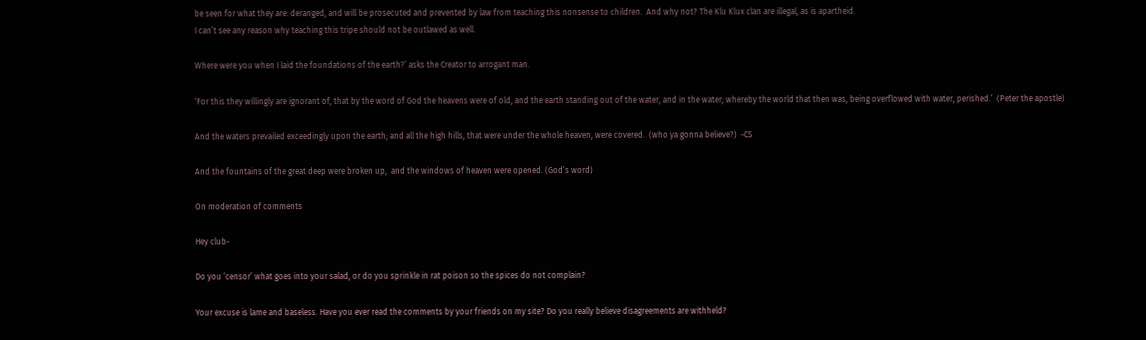be seen for what they are: deranged, and will be prosecuted and prevented by law from teaching this nonsense to children.  And why not? The Klu Klux clan are illegal, as is apartheid.
I can’t see any reason why teaching this tripe should not be outlawed as well.

Where were you when I laid the foundations of the earth?’ asks the Creator to arrogant man.

‘For this they willingly are ignorant of, that by the word of God the heavens were of old, and the earth standing out of the water, and in the water; whereby the world that then was, being overflowed with water, perished.’  (Peter the apostle)

And the waters prevailed exceedingly upon the earth; and all the high hills, that were under the whole heaven, were covered.  (who ya gonna believe?)  -CS

And the fountains of the great deep were broken up,  and the windows of heaven were opened. (God’s word)

On moderation of comments

Hey club-

Do you ‘censor’ what goes into your salad, or do you sprinkle in rat poison so the spices do not complain?

Your excuse is lame and baseless. Have you ever read the comments by your friends on my site? Do you really believe disagreements are withheld?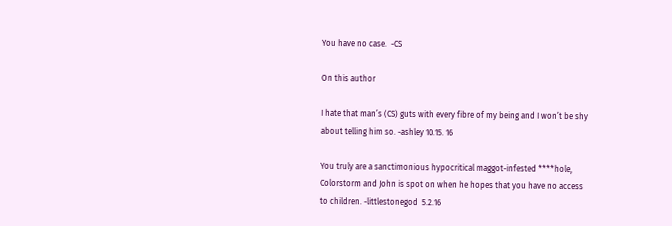You have no case.  -CS

On this author

I hate that man’s (CS) guts with every fibre of my being and I won’t be shy about telling him so. -ashley 10.15. 16

You truly are a sanctimonious hypocritical maggot-infested ****hole, Colorstorm and John is spot on when he hopes that you have no access to children. -littlestonegod  5.2.16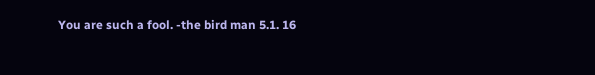You are such a fool. -the bird man 5.1. 16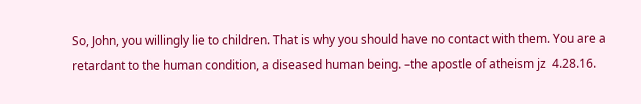So, John, you willingly lie to children. That is why you should have no contact with them. You are a retardant to the human condition, a diseased human being. –the apostle of atheism jz  4.28.16.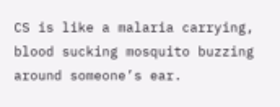CS is like a malaria carrying, blood sucking mosquito buzzing around someone’s ear.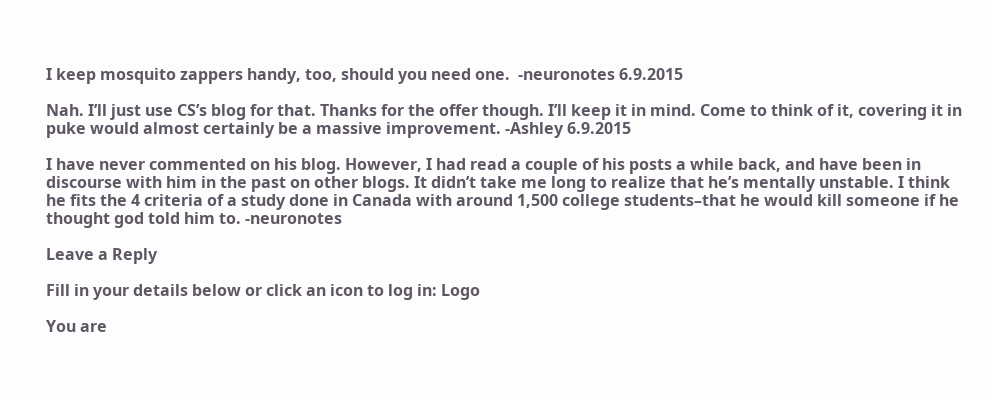I keep mosquito zappers handy, too, should you need one.  -neuronotes 6.9.2015

Nah. I’ll just use CS’s blog for that. Thanks for the offer though. I’ll keep it in mind. Come to think of it, covering it in puke would almost certainly be a massive improvement. -Ashley 6.9.2015

I have never commented on his blog. However, I had read a couple of his posts a while back, and have been in discourse with him in the past on other blogs. It didn’t take me long to realize that he’s mentally unstable. I think he fits the 4 criteria of a study done in Canada with around 1,500 college students–that he would kill someone if he thought god told him to. -neuronotes

Leave a Reply

Fill in your details below or click an icon to log in: Logo

You are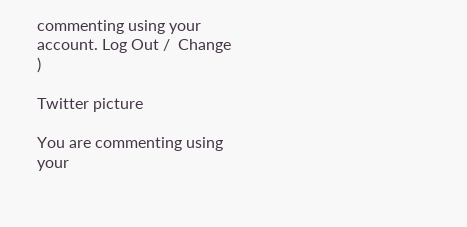commenting using your account. Log Out /  Change )

Twitter picture

You are commenting using your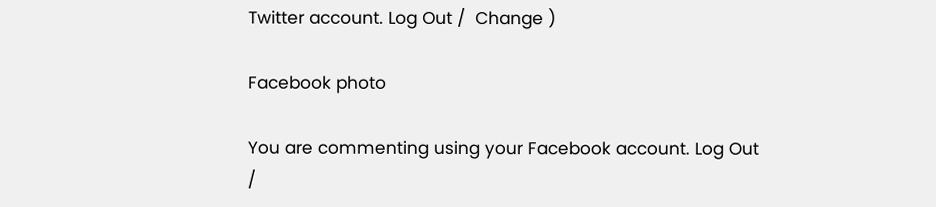Twitter account. Log Out /  Change )

Facebook photo

You are commenting using your Facebook account. Log Out /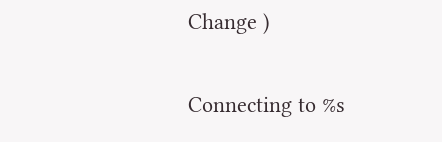Change )

Connecting to %s